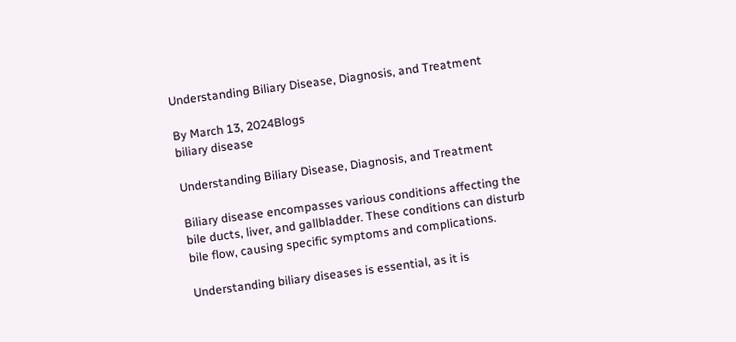Understanding Biliary Disease, Diagnosis, and Treatment

By March 13, 2024Blogs
biliary disease

Understanding Biliary Disease, Diagnosis, and Treatment

Biliary disease encompasses various conditions affecting the bile ducts, liver, and gallbladder. These conditions can disturb bile flow, causing specific symptoms and complications.

Understanding biliary diseases is essential, as it is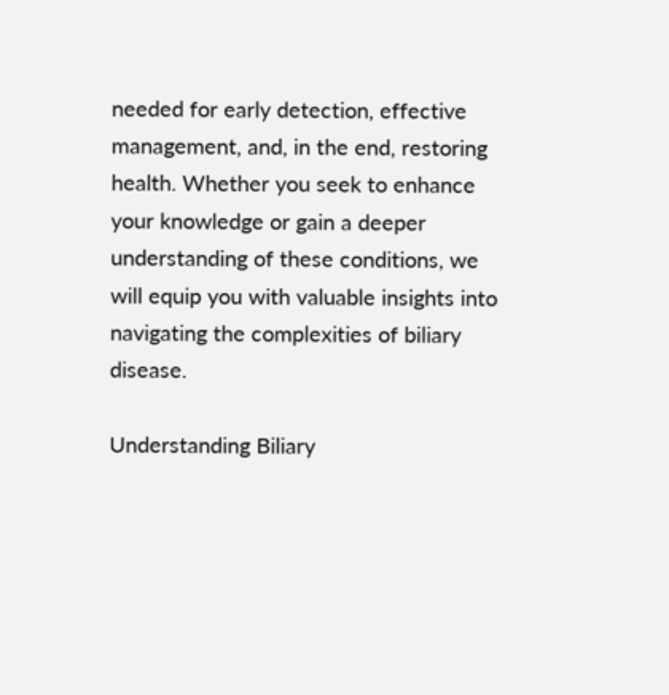needed for early detection, effective management, and, in the end, restoring health. Whether you seek to enhance your knowledge or gain a deeper understanding of these conditions, we will equip you with valuable insights into navigating the complexities of biliary disease.

Understanding Biliary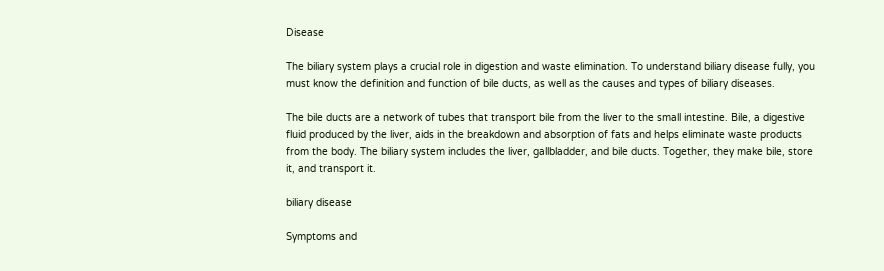Disease

The biliary system plays a crucial role in digestion and waste elimination. To understand biliary disease fully, you must know the definition and function of bile ducts, as well as the causes and types of biliary diseases.

The bile ducts are a network of tubes that transport bile from the liver to the small intestine. Bile, a digestive fluid produced by the liver, aids in the breakdown and absorption of fats and helps eliminate waste products from the body. The biliary system includes the liver, gallbladder, and bile ducts. Together, they make bile, store it, and transport it.

biliary disease

Symptoms and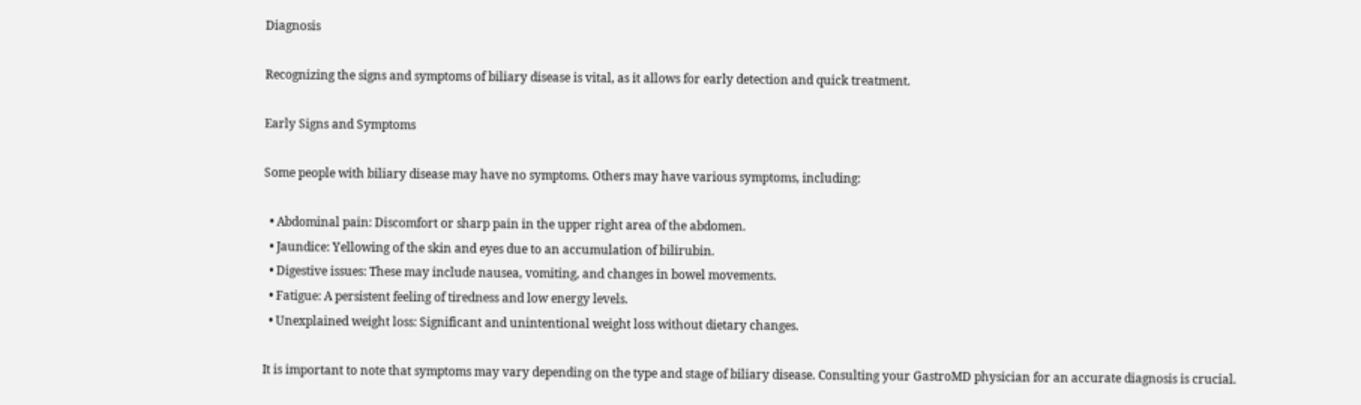Diagnosis

Recognizing the signs and symptoms of biliary disease is vital, as it allows for early detection and quick treatment.

Early Signs and Symptoms

Some people with biliary disease may have no symptoms. Others may have various symptoms, including:

  • Abdominal pain: Discomfort or sharp pain in the upper right area of the abdomen.
  • Jaundice: Yellowing of the skin and eyes due to an accumulation of bilirubin.
  • Digestive issues: These may include nausea, vomiting, and changes in bowel movements.
  • Fatigue: A persistent feeling of tiredness and low energy levels.
  • Unexplained weight loss: Significant and unintentional weight loss without dietary changes.

It is important to note that symptoms may vary depending on the type and stage of biliary disease. Consulting your GastroMD physician for an accurate diagnosis is crucial.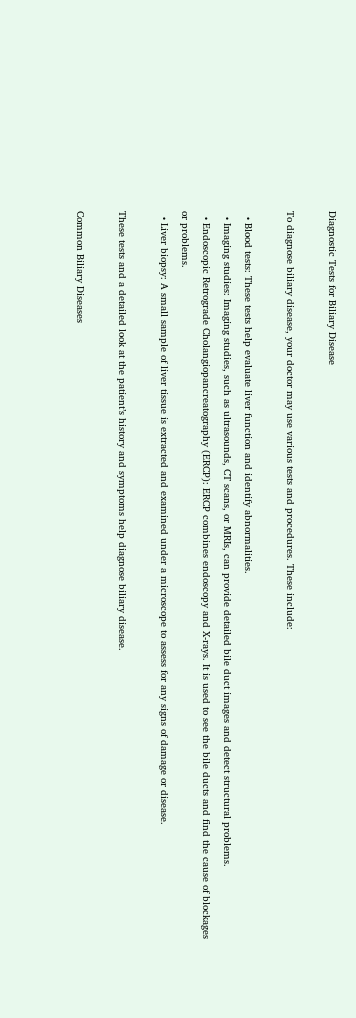Diagnostic Tests for Biliary Disease

To diagnose biliary disease, your doctor may use various tests and procedures. These include:

  • Blood tests: These tests help evaluate liver function and identify abnormalities.
  • Imaging studies: Imaging studies, such as ultrasounds, CT scans, or MRIs, can provide detailed bile duct images and detect structural problems.
  • Endoscopic Retrograde Cholangiopancreatography (ERCP): ERCP combines endoscopy and X-rays. It is used to see the bile ducts and find the cause of blockages or problems.
  • Liver biopsy: A small sample of liver tissue is extracted and examined under a microscope to assess for any signs of damage or disease.

These tests and a detailed look at the patient’s history and symptoms help diagnose biliary disease.

Common Biliary Diseases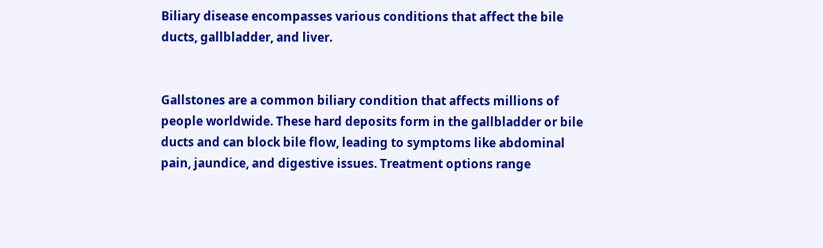Biliary disease encompasses various conditions that affect the bile ducts, gallbladder, and liver.


Gallstones are a common biliary condition that affects millions of people worldwide. These hard deposits form in the gallbladder or bile ducts and can block bile flow, leading to symptoms like abdominal pain, jaundice, and digestive issues. Treatment options range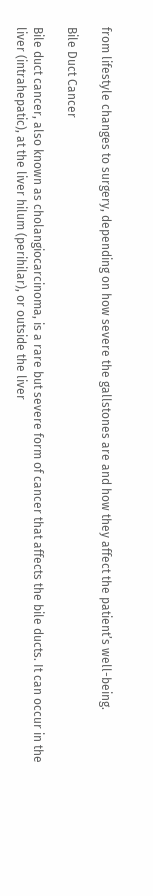from lifestyle changes to surgery, depending on how severe the gallstones are and how they affect the patient’s well-being.

Bile Duct Cancer

Bile duct cancer, also known as cholangiocarcinoma, is a rare but severe form of cancer that affects the bile ducts. It can occur in the liver (intrahepatic), at the liver hilum (perihilar), or outside the liver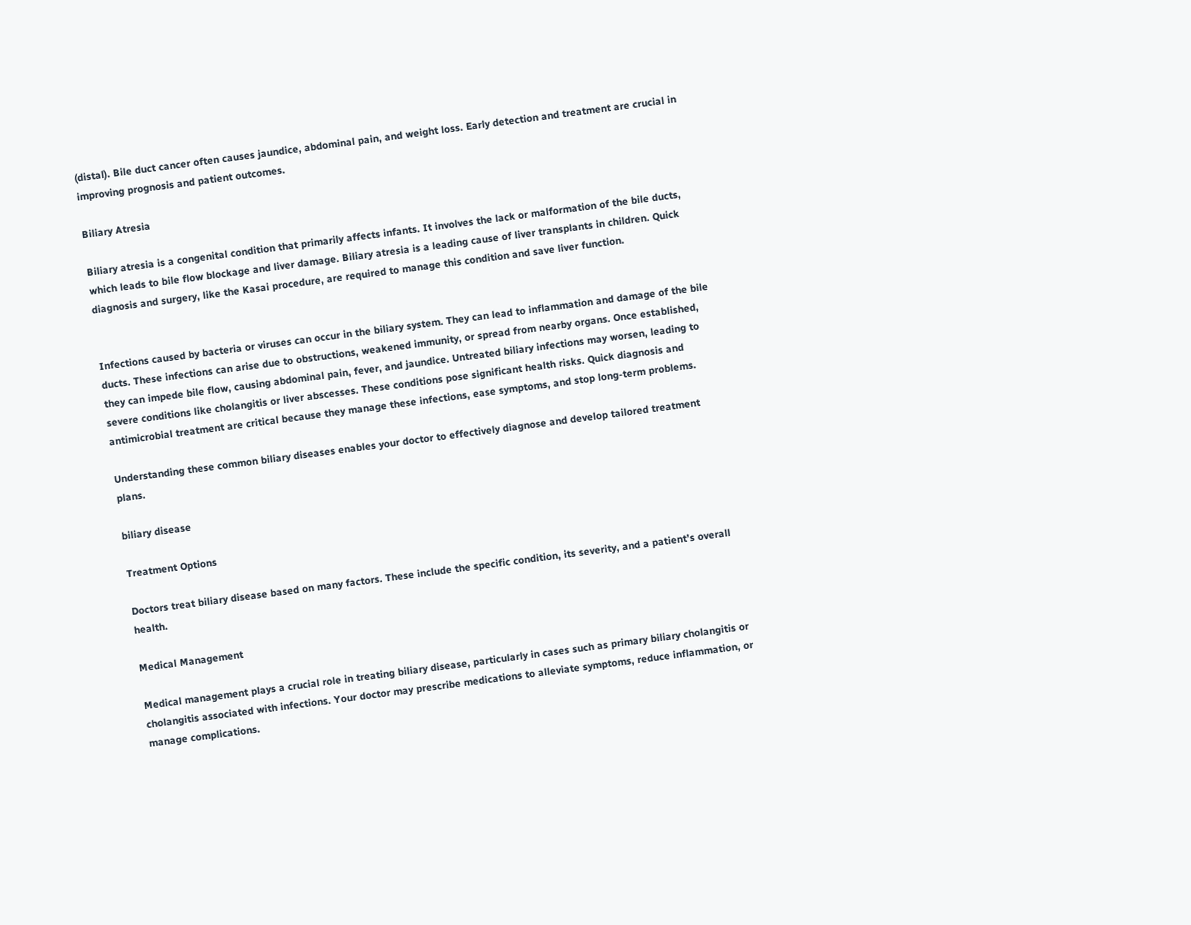(distal). Bile duct cancer often causes jaundice, abdominal pain, and weight loss. Early detection and treatment are crucial in improving prognosis and patient outcomes.

Biliary Atresia

Biliary atresia is a congenital condition that primarily affects infants. It involves the lack or malformation of the bile ducts, which leads to bile flow blockage and liver damage. Biliary atresia is a leading cause of liver transplants in children. Quick diagnosis and surgery, like the Kasai procedure, are required to manage this condition and save liver function.


Infections caused by bacteria or viruses can occur in the biliary system. They can lead to inflammation and damage of the bile ducts. These infections can arise due to obstructions, weakened immunity, or spread from nearby organs. Once established, they can impede bile flow, causing abdominal pain, fever, and jaundice. Untreated biliary infections may worsen, leading to severe conditions like cholangitis or liver abscesses. These conditions pose significant health risks. Quick diagnosis and antimicrobial treatment are critical because they manage these infections, ease symptoms, and stop long-term problems.

Understanding these common biliary diseases enables your doctor to effectively diagnose and develop tailored treatment plans.

biliary disease

Treatment Options

Doctors treat biliary disease based on many factors. These include the specific condition, its severity, and a patient’s overall health.

Medical Management

Medical management plays a crucial role in treating biliary disease, particularly in cases such as primary biliary cholangitis or cholangitis associated with infections. Your doctor may prescribe medications to alleviate symptoms, reduce inflammation, or manage complications.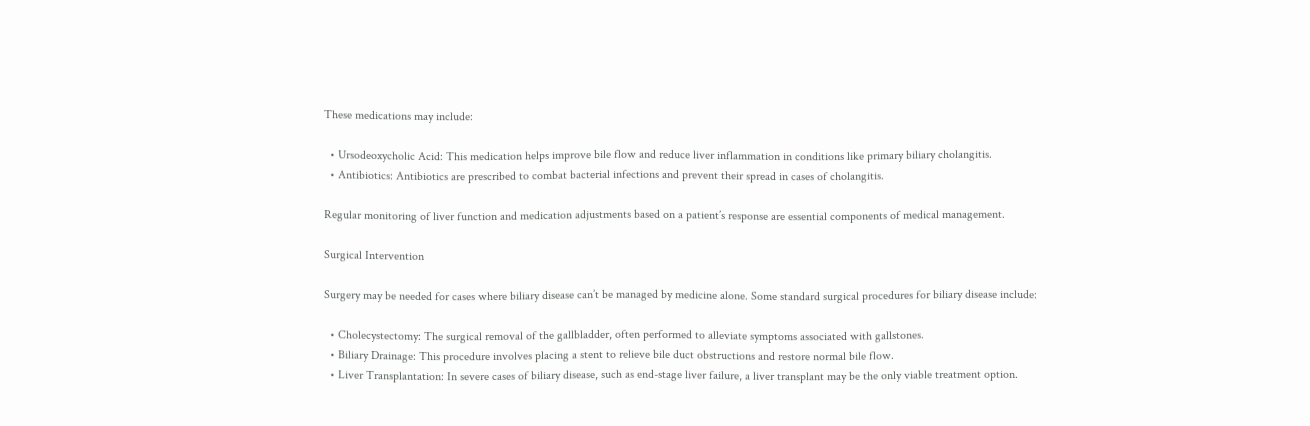These medications may include:

  • Ursodeoxycholic Acid: This medication helps improve bile flow and reduce liver inflammation in conditions like primary biliary cholangitis.
  • Antibiotics: Antibiotics are prescribed to combat bacterial infections and prevent their spread in cases of cholangitis.

Regular monitoring of liver function and medication adjustments based on a patient’s response are essential components of medical management.

Surgical Intervention

Surgery may be needed for cases where biliary disease can’t be managed by medicine alone. Some standard surgical procedures for biliary disease include:

  • Cholecystectomy: The surgical removal of the gallbladder, often performed to alleviate symptoms associated with gallstones.
  • Biliary Drainage: This procedure involves placing a stent to relieve bile duct obstructions and restore normal bile flow.
  • Liver Transplantation: In severe cases of biliary disease, such as end-stage liver failure, a liver transplant may be the only viable treatment option.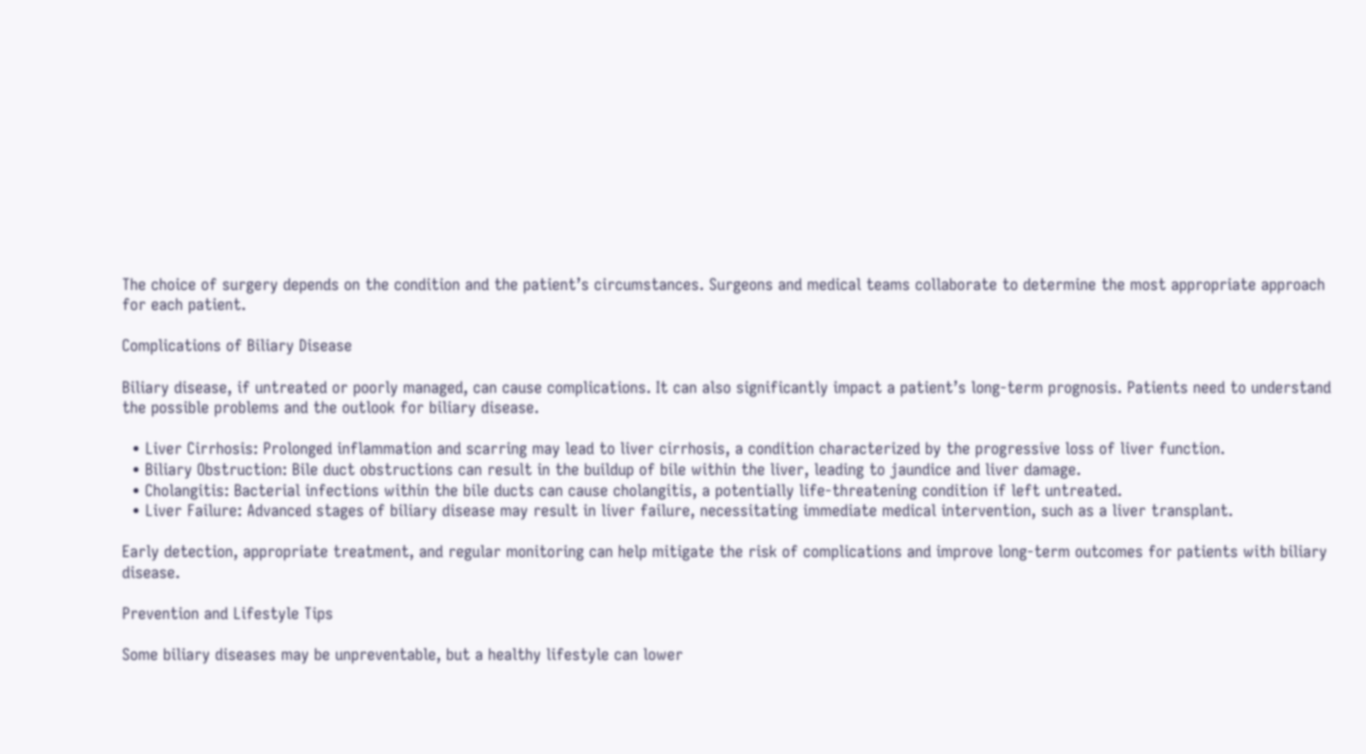The choice of surgery depends on the condition and the patient’s circumstances. Surgeons and medical teams collaborate to determine the most appropriate approach for each patient.

Complications of Biliary Disease

Biliary disease, if untreated or poorly managed, can cause complications. It can also significantly impact a patient’s long-term prognosis. Patients need to understand the possible problems and the outlook for biliary disease.

  • Liver Cirrhosis: Prolonged inflammation and scarring may lead to liver cirrhosis, a condition characterized by the progressive loss of liver function.
  • Biliary Obstruction: Bile duct obstructions can result in the buildup of bile within the liver, leading to jaundice and liver damage.
  • Cholangitis: Bacterial infections within the bile ducts can cause cholangitis, a potentially life-threatening condition if left untreated.
  • Liver Failure: Advanced stages of biliary disease may result in liver failure, necessitating immediate medical intervention, such as a liver transplant.

Early detection, appropriate treatment, and regular monitoring can help mitigate the risk of complications and improve long-term outcomes for patients with biliary disease.

Prevention and Lifestyle Tips

Some biliary diseases may be unpreventable, but a healthy lifestyle can lower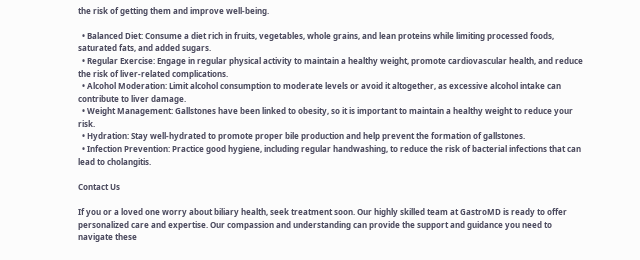the risk of getting them and improve well-being.

  • Balanced Diet: Consume a diet rich in fruits, vegetables, whole grains, and lean proteins while limiting processed foods, saturated fats, and added sugars.
  • Regular Exercise: Engage in regular physical activity to maintain a healthy weight, promote cardiovascular health, and reduce the risk of liver-related complications.
  • Alcohol Moderation: Limit alcohol consumption to moderate levels or avoid it altogether, as excessive alcohol intake can contribute to liver damage.
  • Weight Management: Gallstones have been linked to obesity, so it is important to maintain a healthy weight to reduce your risk.
  • Hydration: Stay well-hydrated to promote proper bile production and help prevent the formation of gallstones.
  • Infection Prevention: Practice good hygiene, including regular handwashing, to reduce the risk of bacterial infections that can lead to cholangitis.

Contact Us

If you or a loved one worry about biliary health, seek treatment soon. Our highly skilled team at GastroMD is ready to offer personalized care and expertise. Our compassion and understanding can provide the support and guidance you need to navigate these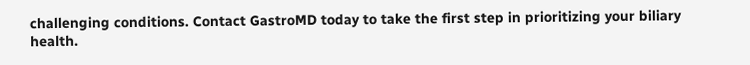challenging conditions. Contact GastroMD today to take the first step in prioritizing your biliary health.